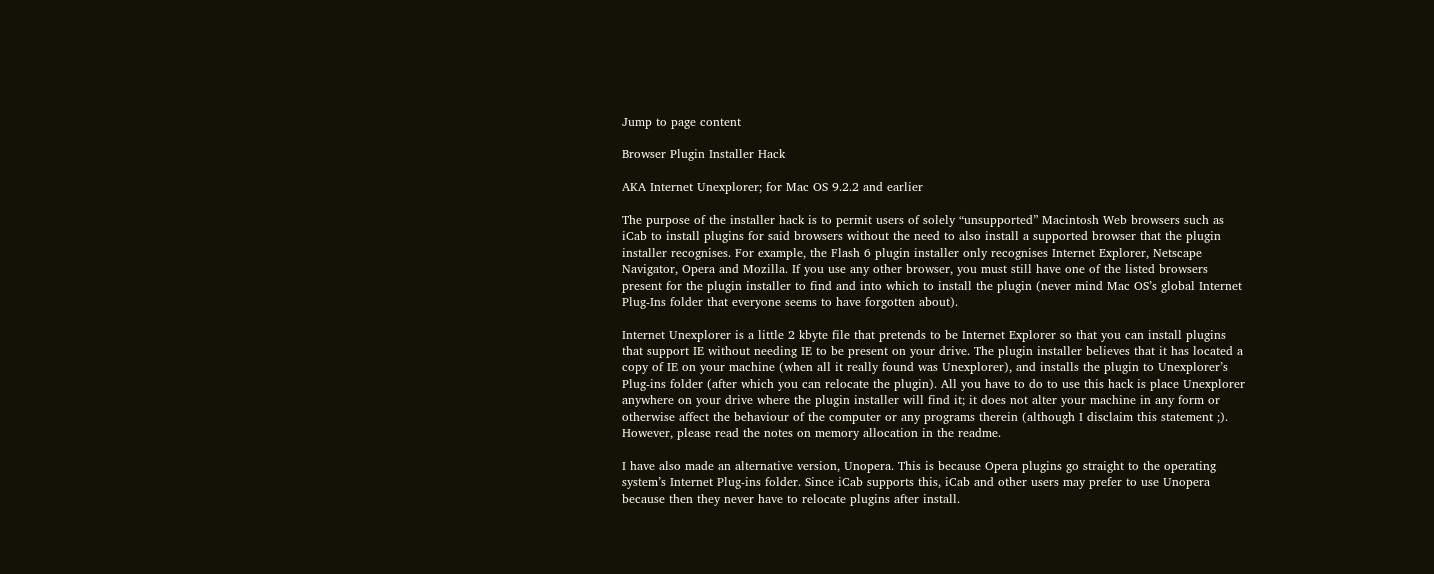Jump to page content

Browser Plugin Installer Hack

AKA Internet Unexplorer; for Mac OS 9.2.2 and earlier

The purpose of the installer hack is to permit users of solely “unsupported” Macintosh Web browsers such as iCab to install plugins for said browsers without the need to also install a supported browser that the plugin installer recognises. For example, the Flash 6 plugin installer only recognises Internet Explorer, Netscape Navigator, Opera and Mozilla. If you use any other browser, you must still have one of the listed browsers present for the plugin installer to find and into which to install the plugin (never mind Mac OS’s global Internet Plug-Ins folder that everyone seems to have forgotten about).

Internet Unexplorer is a little 2 kbyte file that pretends to be Internet Explorer so that you can install plugins that support IE without needing IE to be present on your drive. The plugin installer believes that it has located a copy of IE on your machine (when all it really found was Unexplorer), and installs the plugin to Unexplorer’s Plug-ins folder (after which you can relocate the plugin). All you have to do to use this hack is place Unexplorer anywhere on your drive where the plugin installer will find it; it does not alter your machine in any form or otherwise affect the behaviour of the computer or any programs therein (although I disclaim this statement ;). However, please read the notes on memory allocation in the readme.

I have also made an alternative version, Unopera. This is because Opera plugins go straight to the operating system’s Internet Plug-ins folder. Since iCab supports this, iCab and other users may prefer to use Unopera because then they never have to relocate plugins after install.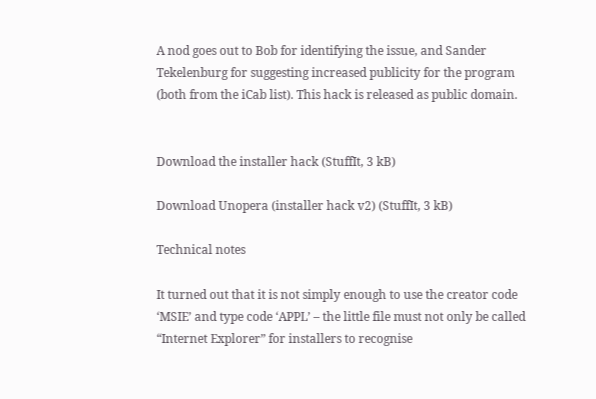A nod goes out to Bob for identifying the issue, and Sander Tekelenburg for suggesting increased publicity for the program (both from the iCab list). This hack is released as public domain.


Download the installer hack (StuffIt, 3 kB)

Download Unopera (installer hack v2) (StuffIt, 3 kB)

Technical notes

It turned out that it is not simply enough to use the creator code ‘MSIE’ and type code ‘APPL’ – the little file must not only be called “Internet Explorer” for installers to recognise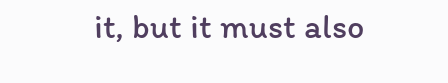it, but it must also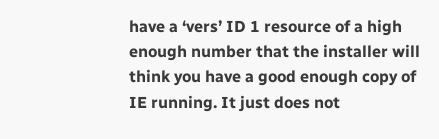have a ‘vers’ ID 1 resource of a high enough number that the installer will think you have a good enough copy of IE running. It just does not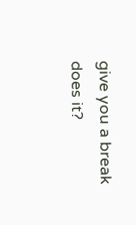give you a break does it?